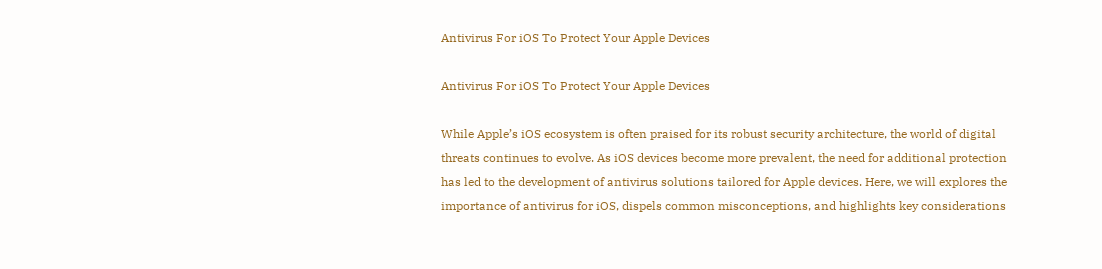Antivirus For iOS To Protect Your Apple Devices

Antivirus For iOS To Protect Your Apple Devices

While Apple’s iOS ecosystem is often praised for its robust security architecture, the world of digital threats continues to evolve. As iOS devices become more prevalent, the need for additional protection has led to the development of antivirus solutions tailored for Apple devices. Here, we will explores the importance of antivirus for iOS, dispels common misconceptions, and highlights key considerations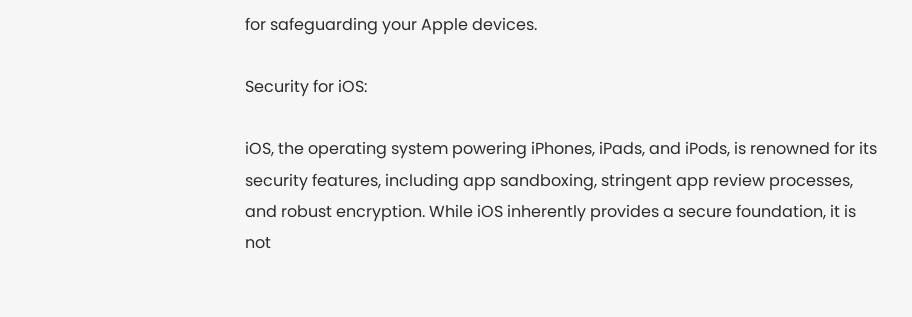for safeguarding your Apple devices.

Security for iOS:

iOS, the operating system powering iPhones, iPads, and iPods, is renowned for its security features, including app sandboxing, stringent app review processes, and robust encryption. While iOS inherently provides a secure foundation, it is not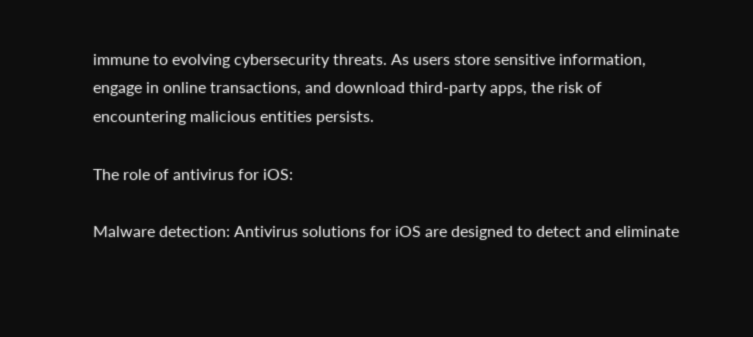immune to evolving cybersecurity threats. As users store sensitive information, engage in online transactions, and download third-party apps, the risk of encountering malicious entities persists.

The role of antivirus for iOS:

Malware detection: Antivirus solutions for iOS are designed to detect and eliminate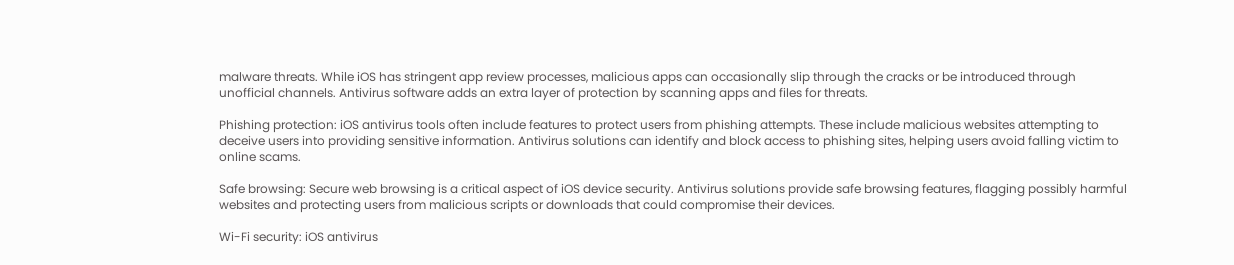malware threats. While iOS has stringent app review processes, malicious apps can occasionally slip through the cracks or be introduced through unofficial channels. Antivirus software adds an extra layer of protection by scanning apps and files for threats.

Phishing protection: iOS antivirus tools often include features to protect users from phishing attempts. These include malicious websites attempting to deceive users into providing sensitive information. Antivirus solutions can identify and block access to phishing sites, helping users avoid falling victim to online scams.

Safe browsing: Secure web browsing is a critical aspect of iOS device security. Antivirus solutions provide safe browsing features, flagging possibly harmful websites and protecting users from malicious scripts or downloads that could compromise their devices.

Wi-Fi security: iOS antivirus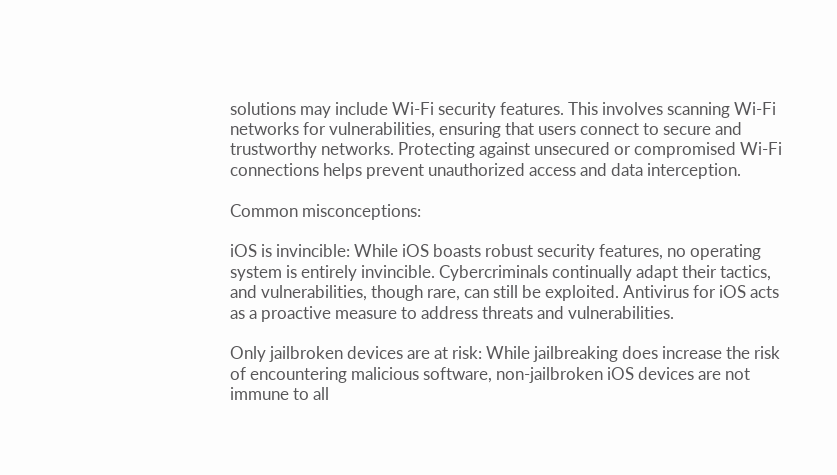solutions may include Wi-Fi security features. This involves scanning Wi-Fi networks for vulnerabilities, ensuring that users connect to secure and trustworthy networks. Protecting against unsecured or compromised Wi-Fi connections helps prevent unauthorized access and data interception.

Common misconceptions:

iOS is invincible: While iOS boasts robust security features, no operating system is entirely invincible. Cybercriminals continually adapt their tactics, and vulnerabilities, though rare, can still be exploited. Antivirus for iOS acts as a proactive measure to address threats and vulnerabilities.

Only jailbroken devices are at risk: While jailbreaking does increase the risk of encountering malicious software, non-jailbroken iOS devices are not immune to all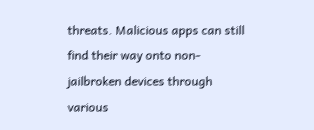threats. Malicious apps can still find their way onto non-jailbroken devices through various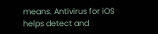means. Antivirus for iOS helps detect and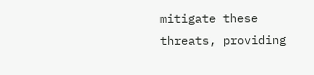mitigate these threats, providing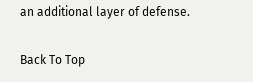an additional layer of defense.

Back To Top